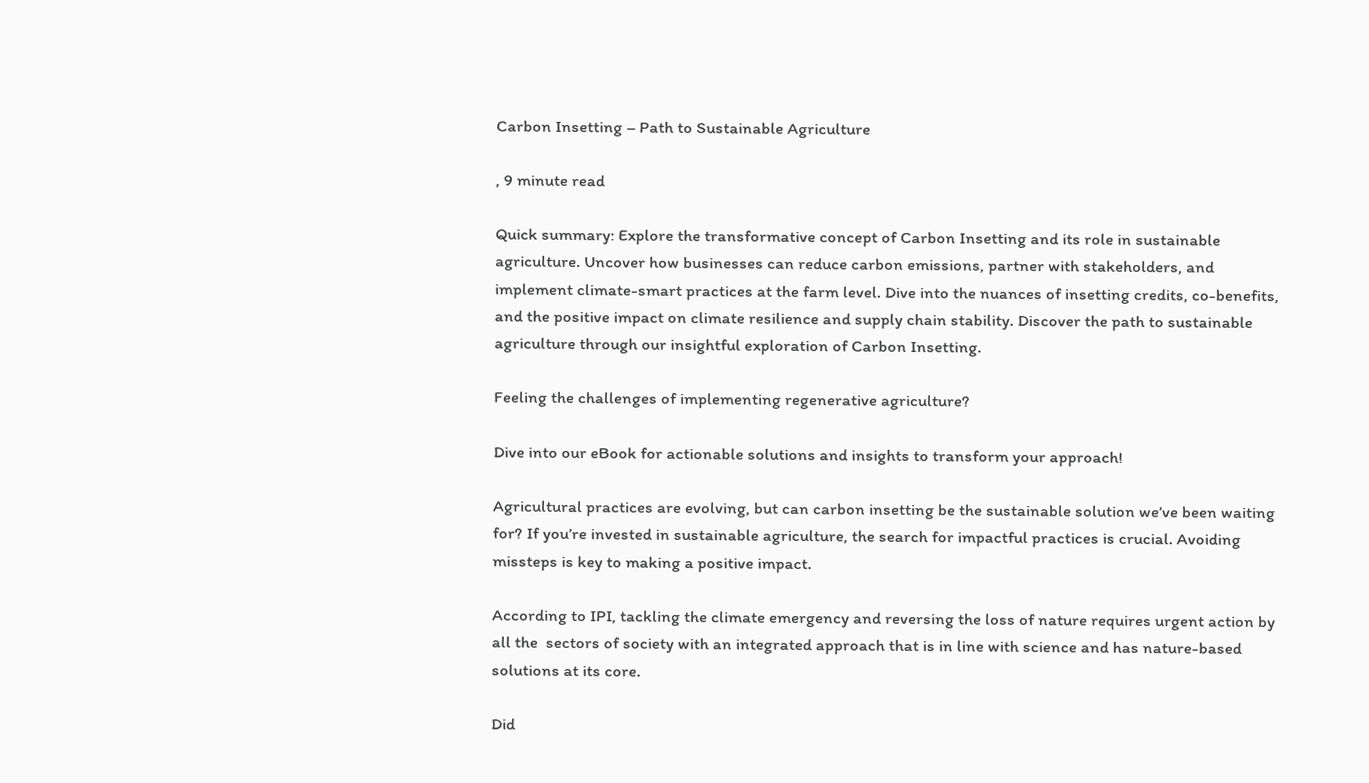Carbon Insetting – Path to Sustainable Agriculture

, 9 minute read

Quick summary: Explore the transformative concept of Carbon Insetting and its role in sustainable agriculture. Uncover how businesses can reduce carbon emissions, partner with stakeholders, and implement climate-smart practices at the farm level. Dive into the nuances of insetting credits, co-benefits, and the positive impact on climate resilience and supply chain stability. Discover the path to sustainable agriculture through our insightful exploration of Carbon Insetting.

Feeling the challenges of implementing regenerative agriculture?

Dive into our eBook for actionable solutions and insights to transform your approach!

Agricultural practices are evolving, but can carbon insetting be the sustainable solution we’ve been waiting for? If you’re invested in sustainable agriculture, the search for impactful practices is crucial. Avoiding missteps is key to making a positive impact.

According to IPI, tackling the climate emergency and reversing the loss of nature requires urgent action by all the  sectors of society with an integrated approach that is in line with science and has nature-based solutions at its core.

Did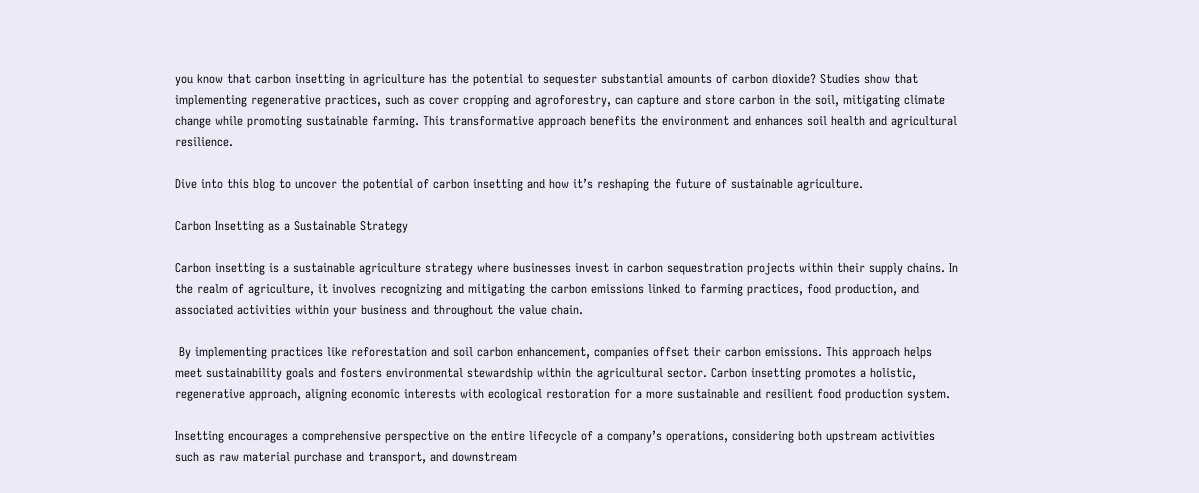you know that carbon insetting in agriculture has the potential to sequester substantial amounts of carbon dioxide? Studies show that implementing regenerative practices, such as cover cropping and agroforestry, can capture and store carbon in the soil, mitigating climate change while promoting sustainable farming. This transformative approach benefits the environment and enhances soil health and agricultural resilience.

Dive into this blog to uncover the potential of carbon insetting and how it’s reshaping the future of sustainable agriculture.

Carbon Insetting as a Sustainable Strategy

Carbon insetting is a sustainable agriculture strategy where businesses invest in carbon sequestration projects within their supply chains. In the realm of agriculture, it involves recognizing and mitigating the carbon emissions linked to farming practices, food production, and associated activities within your business and throughout the value chain.

 By implementing practices like reforestation and soil carbon enhancement, companies offset their carbon emissions. This approach helps meet sustainability goals and fosters environmental stewardship within the agricultural sector. Carbon insetting promotes a holistic, regenerative approach, aligning economic interests with ecological restoration for a more sustainable and resilient food production system.

Insetting encourages a comprehensive perspective on the entire lifecycle of a company’s operations, considering both upstream activities such as raw material purchase and transport, and downstream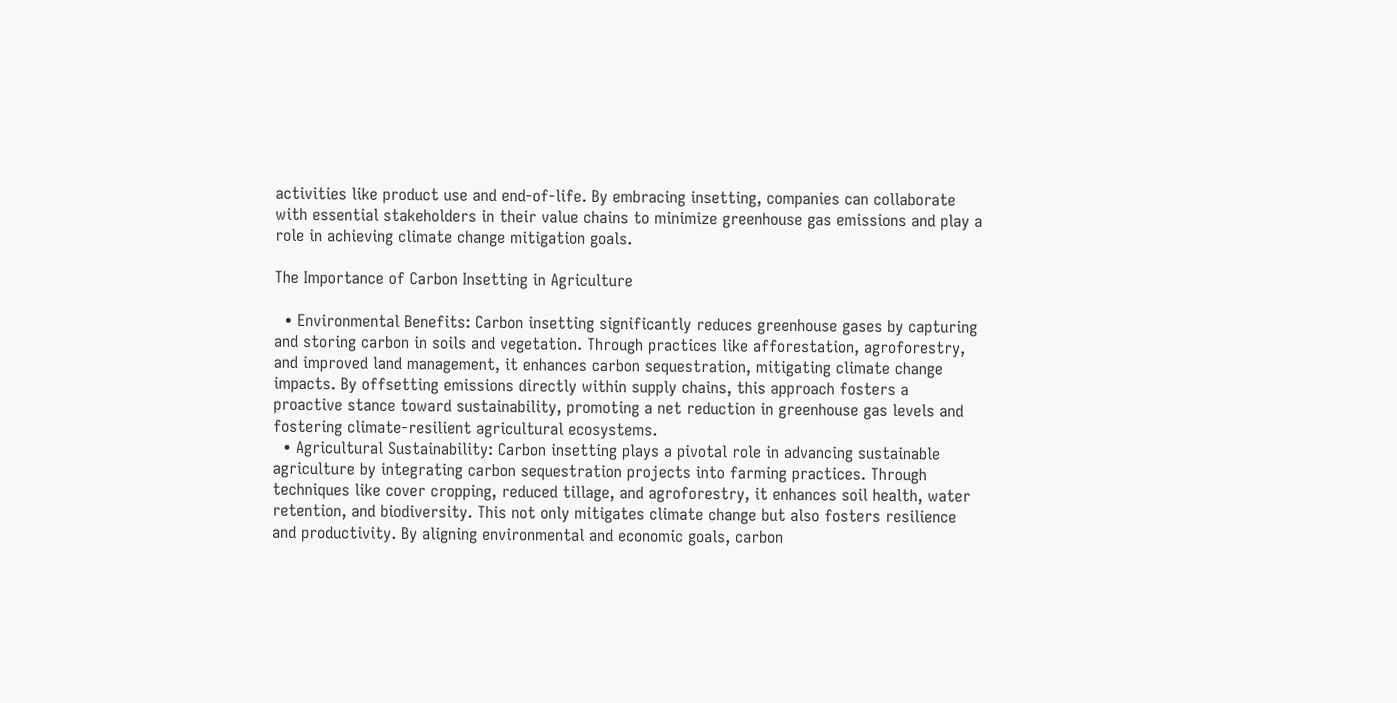activities like product use and end-of-life. By embracing insetting, companies can collaborate with essential stakeholders in their value chains to minimize greenhouse gas emissions and play a role in achieving climate change mitigation goals.

The Importance of Carbon Insetting in Agriculture

  • Environmental Benefits: Carbon insetting significantly reduces greenhouse gases by capturing and storing carbon in soils and vegetation. Through practices like afforestation, agroforestry, and improved land management, it enhances carbon sequestration, mitigating climate change impacts. By offsetting emissions directly within supply chains, this approach fosters a proactive stance toward sustainability, promoting a net reduction in greenhouse gas levels and fostering climate-resilient agricultural ecosystems.
  • Agricultural Sustainability: Carbon insetting plays a pivotal role in advancing sustainable agriculture by integrating carbon sequestration projects into farming practices. Through techniques like cover cropping, reduced tillage, and agroforestry, it enhances soil health, water retention, and biodiversity. This not only mitigates climate change but also fosters resilience and productivity. By aligning environmental and economic goals, carbon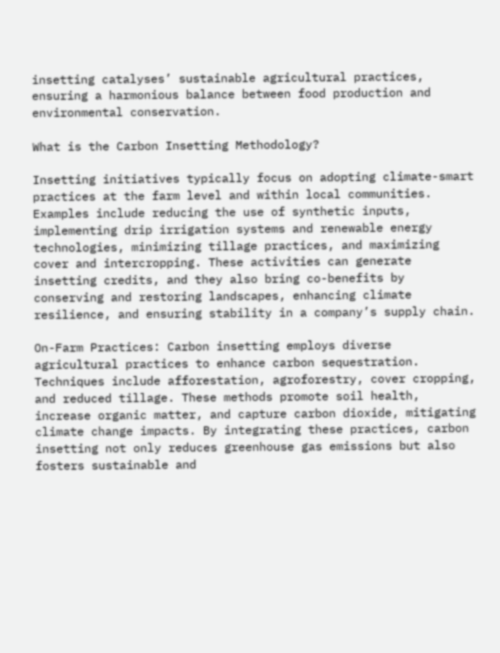insetting catalyses’ sustainable agricultural practices, ensuring a harmonious balance between food production and environmental conservation.

What is the Carbon Insetting Methodology?

Insetting initiatives typically focus on adopting climate-smart practices at the farm level and within local communities. Examples include reducing the use of synthetic inputs, implementing drip irrigation systems and renewable energy technologies, minimizing tillage practices, and maximizing cover and intercropping. These activities can generate insetting credits, and they also bring co-benefits by conserving and restoring landscapes, enhancing climate resilience, and ensuring stability in a company’s supply chain.

On-Farm Practices: Carbon insetting employs diverse agricultural practices to enhance carbon sequestration. Techniques include afforestation, agroforestry, cover cropping, and reduced tillage. These methods promote soil health, increase organic matter, and capture carbon dioxide, mitigating climate change impacts. By integrating these practices, carbon insetting not only reduces greenhouse gas emissions but also fosters sustainable and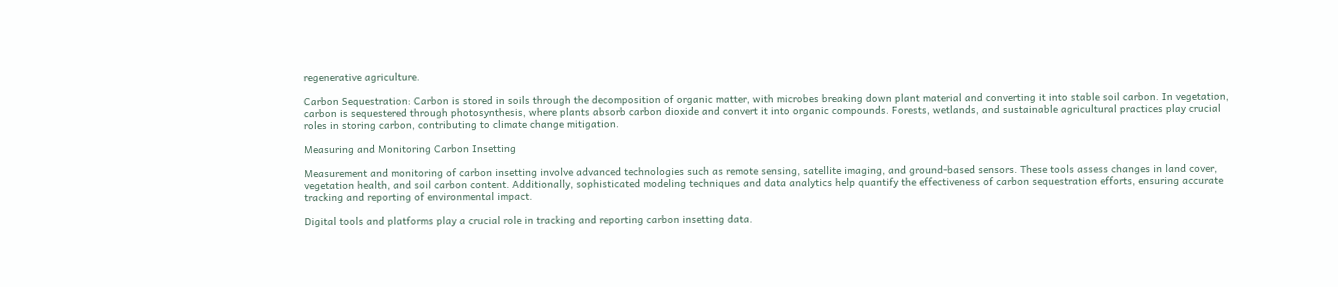regenerative agriculture.

Carbon Sequestration: Carbon is stored in soils through the decomposition of organic matter, with microbes breaking down plant material and converting it into stable soil carbon. In vegetation, carbon is sequestered through photosynthesis, where plants absorb carbon dioxide and convert it into organic compounds. Forests, wetlands, and sustainable agricultural practices play crucial roles in storing carbon, contributing to climate change mitigation.

Measuring and Monitoring Carbon Insetting

Measurement and monitoring of carbon insetting involve advanced technologies such as remote sensing, satellite imaging, and ground-based sensors. These tools assess changes in land cover, vegetation health, and soil carbon content. Additionally, sophisticated modeling techniques and data analytics help quantify the effectiveness of carbon sequestration efforts, ensuring accurate tracking and reporting of environmental impact.

Digital tools and platforms play a crucial role in tracking and reporting carbon insetting data.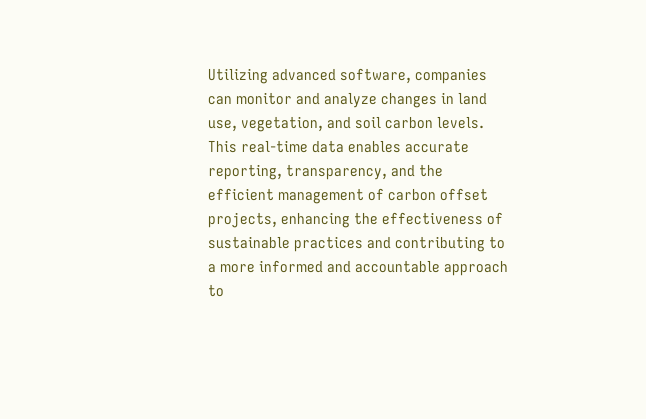Utilizing advanced software, companies can monitor and analyze changes in land use, vegetation, and soil carbon levels. This real-time data enables accurate reporting, transparency, and the efficient management of carbon offset projects, enhancing the effectiveness of sustainable practices and contributing to a more informed and accountable approach to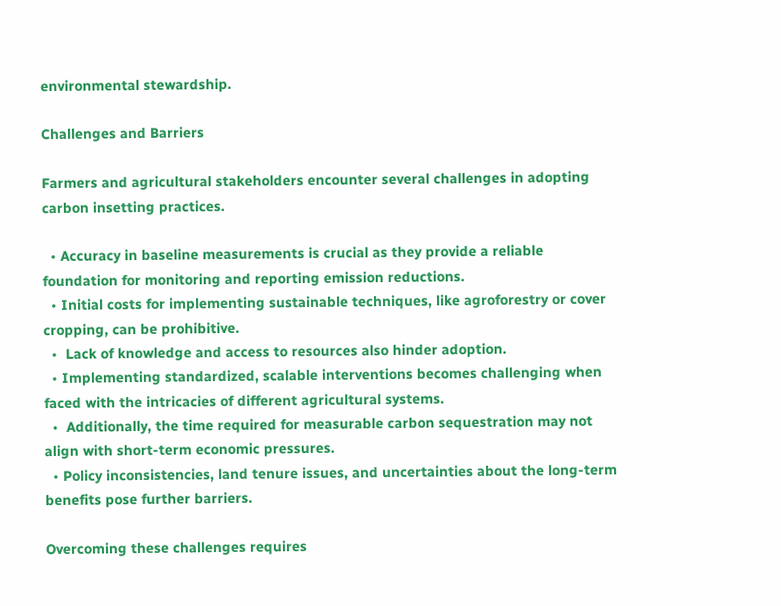environmental stewardship.

Challenges and Barriers

Farmers and agricultural stakeholders encounter several challenges in adopting carbon insetting practices.

  • Accuracy in baseline measurements is crucial as they provide a reliable foundation for monitoring and reporting emission reductions.
  • Initial costs for implementing sustainable techniques, like agroforestry or cover cropping, can be prohibitive.
  •  Lack of knowledge and access to resources also hinder adoption.
  • Implementing standardized, scalable interventions becomes challenging when faced with the intricacies of different agricultural systems.
  •  Additionally, the time required for measurable carbon sequestration may not align with short-term economic pressures.
  • Policy inconsistencies, land tenure issues, and uncertainties about the long-term benefits pose further barriers.

Overcoming these challenges requires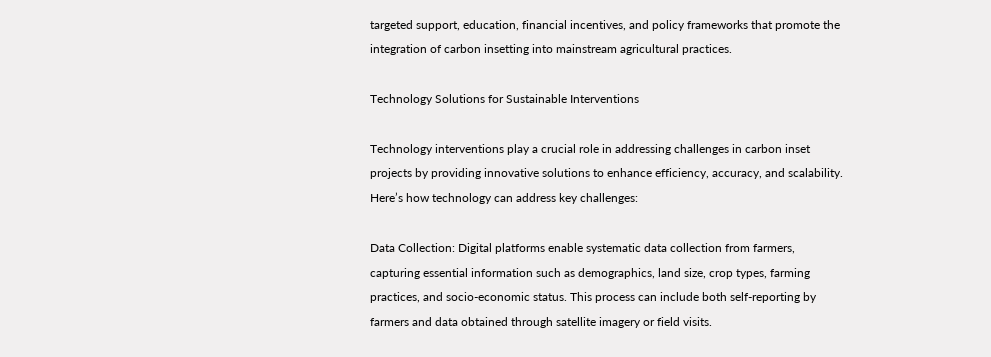targeted support, education, financial incentives, and policy frameworks that promote the integration of carbon insetting into mainstream agricultural practices.

Technology Solutions for Sustainable Interventions

Technology interventions play a crucial role in addressing challenges in carbon inset projects by providing innovative solutions to enhance efficiency, accuracy, and scalability. Here’s how technology can address key challenges:

Data Collection: Digital platforms enable systematic data collection from farmers, capturing essential information such as demographics, land size, crop types, farming practices, and socio-economic status. This process can include both self-reporting by farmers and data obtained through satellite imagery or field visits.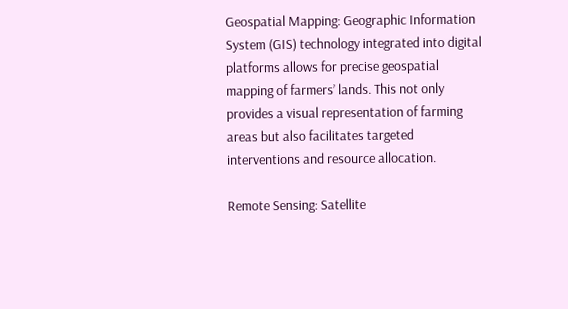Geospatial Mapping: Geographic Information System (GIS) technology integrated into digital platforms allows for precise geospatial mapping of farmers’ lands. This not only provides a visual representation of farming areas but also facilitates targeted interventions and resource allocation.

Remote Sensing: Satellite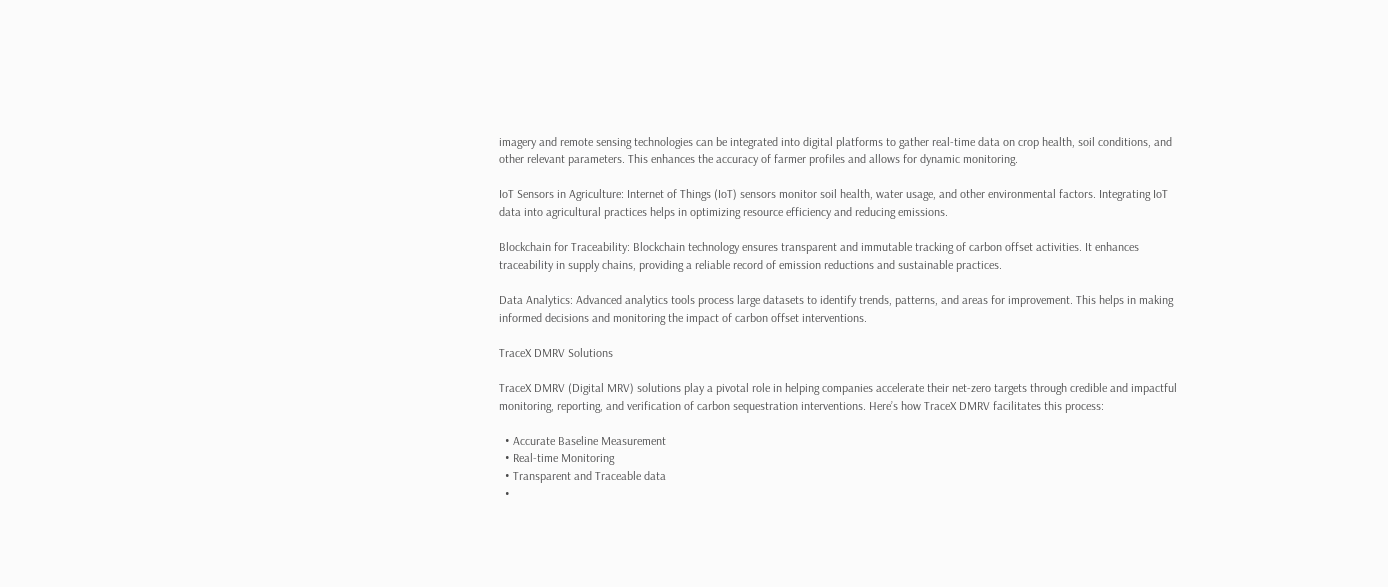imagery and remote sensing technologies can be integrated into digital platforms to gather real-time data on crop health, soil conditions, and other relevant parameters. This enhances the accuracy of farmer profiles and allows for dynamic monitoring.

IoT Sensors in Agriculture: Internet of Things (IoT) sensors monitor soil health, water usage, and other environmental factors. Integrating IoT data into agricultural practices helps in optimizing resource efficiency and reducing emissions.

Blockchain for Traceability: Blockchain technology ensures transparent and immutable tracking of carbon offset activities. It enhances traceability in supply chains, providing a reliable record of emission reductions and sustainable practices.

Data Analytics: Advanced analytics tools process large datasets to identify trends, patterns, and areas for improvement. This helps in making informed decisions and monitoring the impact of carbon offset interventions.

TraceX DMRV Solutions

TraceX DMRV (Digital MRV) solutions play a pivotal role in helping companies accelerate their net-zero targets through credible and impactful monitoring, reporting, and verification of carbon sequestration interventions. Here’s how TraceX DMRV facilitates this process:

  • Accurate Baseline Measurement
  • Real-time Monitoring
  • Transparent and Traceable data
  •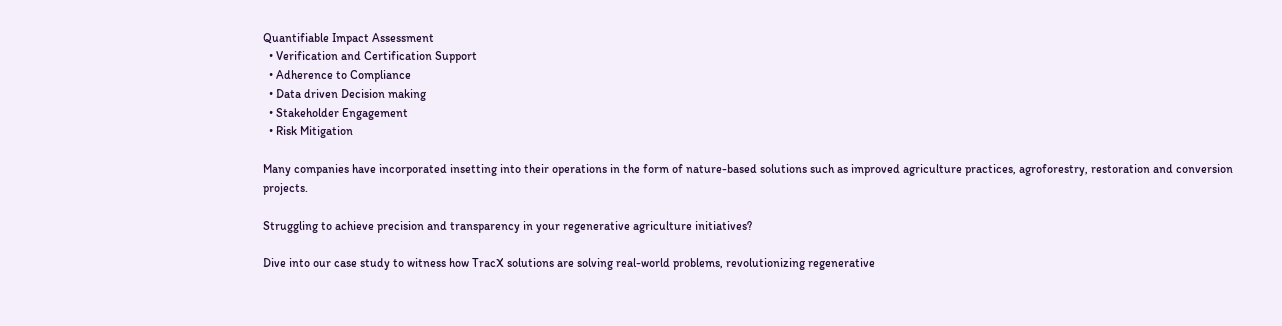Quantifiable Impact Assessment
  • Verification and Certification Support
  • Adherence to Compliance
  • Data driven Decision making
  • Stakeholder Engagement
  • Risk Mitigation

Many companies have incorporated insetting into their operations in the form of nature-based solutions such as improved agriculture practices, agroforestry, restoration and conversion projects.

Struggling to achieve precision and transparency in your regenerative agriculture initiatives?

Dive into our case study to witness how TracX solutions are solving real-world problems, revolutionizing regenerative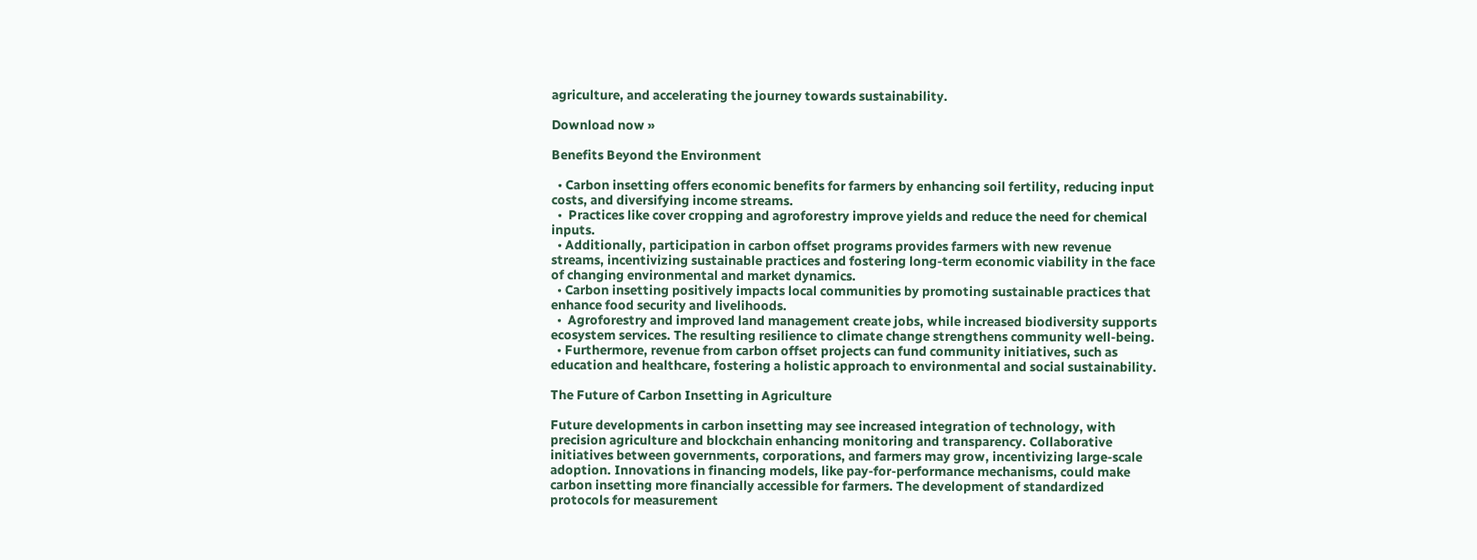agriculture, and accelerating the journey towards sustainability.

Download now »

Benefits Beyond the Environment

  • Carbon insetting offers economic benefits for farmers by enhancing soil fertility, reducing input costs, and diversifying income streams.
  •  Practices like cover cropping and agroforestry improve yields and reduce the need for chemical inputs.
  • Additionally, participation in carbon offset programs provides farmers with new revenue streams, incentivizing sustainable practices and fostering long-term economic viability in the face of changing environmental and market dynamics.
  • Carbon insetting positively impacts local communities by promoting sustainable practices that enhance food security and livelihoods.
  •  Agroforestry and improved land management create jobs, while increased biodiversity supports ecosystem services. The resulting resilience to climate change strengthens community well-being.
  • Furthermore, revenue from carbon offset projects can fund community initiatives, such as education and healthcare, fostering a holistic approach to environmental and social sustainability.

The Future of Carbon Insetting in Agriculture

Future developments in carbon insetting may see increased integration of technology, with precision agriculture and blockchain enhancing monitoring and transparency. Collaborative initiatives between governments, corporations, and farmers may grow, incentivizing large-scale adoption. Innovations in financing models, like pay-for-performance mechanisms, could make carbon insetting more financially accessible for farmers. The development of standardized protocols for measurement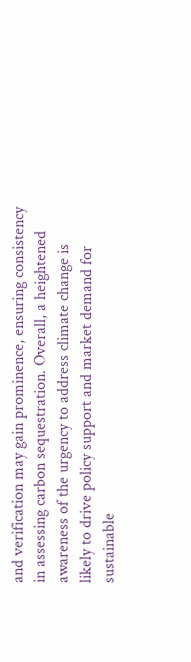and verification may gain prominence, ensuring consistency in assessing carbon sequestration. Overall, a heightened awareness of the urgency to address climate change is likely to drive policy support and market demand for sustainable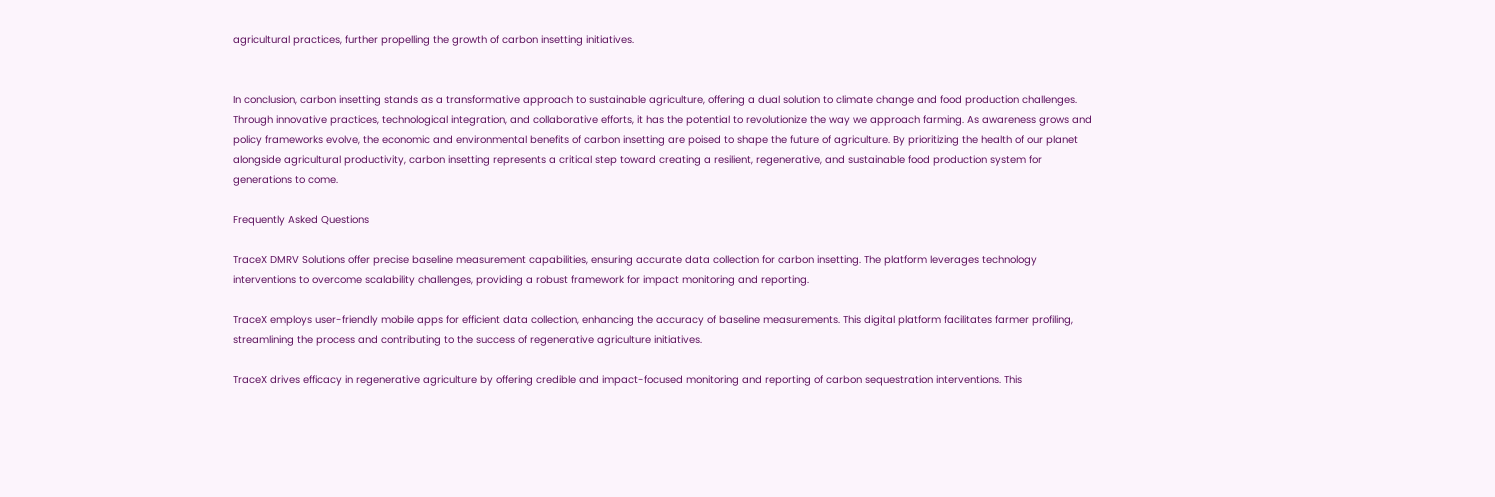agricultural practices, further propelling the growth of carbon insetting initiatives.


In conclusion, carbon insetting stands as a transformative approach to sustainable agriculture, offering a dual solution to climate change and food production challenges. Through innovative practices, technological integration, and collaborative efforts, it has the potential to revolutionize the way we approach farming. As awareness grows and policy frameworks evolve, the economic and environmental benefits of carbon insetting are poised to shape the future of agriculture. By prioritizing the health of our planet alongside agricultural productivity, carbon insetting represents a critical step toward creating a resilient, regenerative, and sustainable food production system for generations to come.

Frequently Asked Questions

TraceX DMRV Solutions offer precise baseline measurement capabilities, ensuring accurate data collection for carbon insetting. The platform leverages technology interventions to overcome scalability challenges, providing a robust framework for impact monitoring and reporting.

TraceX employs user-friendly mobile apps for efficient data collection, enhancing the accuracy of baseline measurements. This digital platform facilitates farmer profiling, streamlining the process and contributing to the success of regenerative agriculture initiatives.

TraceX drives efficacy in regenerative agriculture by offering credible and impact-focused monitoring and reporting of carbon sequestration interventions. This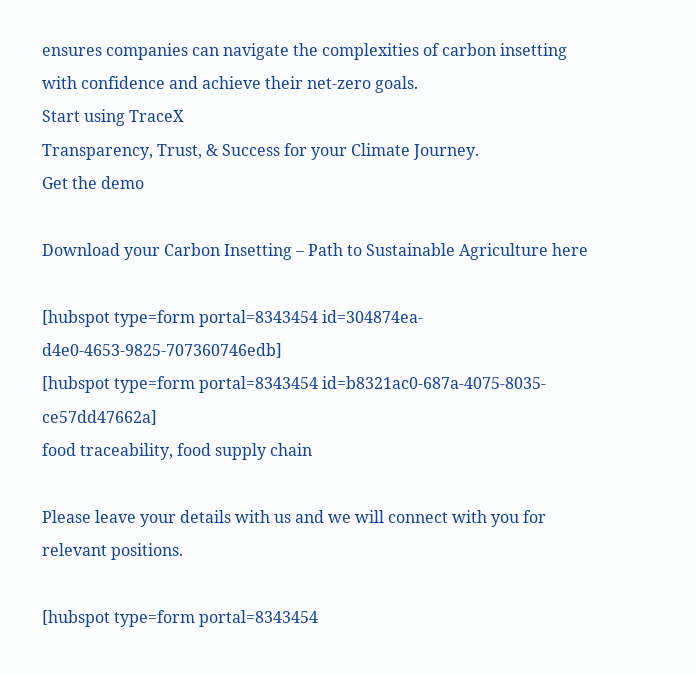ensures companies can navigate the complexities of carbon insetting with confidence and achieve their net-zero goals.
Start using TraceX
Transparency, Trust, & Success for your Climate Journey.
Get the demo

Download your Carbon Insetting – Path to Sustainable Agriculture here

[hubspot type=form portal=8343454 id=304874ea-d4e0-4653-9825-707360746edb]
[hubspot type=form portal=8343454 id=b8321ac0-687a-4075-8035-ce57dd47662a]
food traceability, food supply chain

Please leave your details with us and we will connect with you for relevant positions.

[hubspot type=form portal=8343454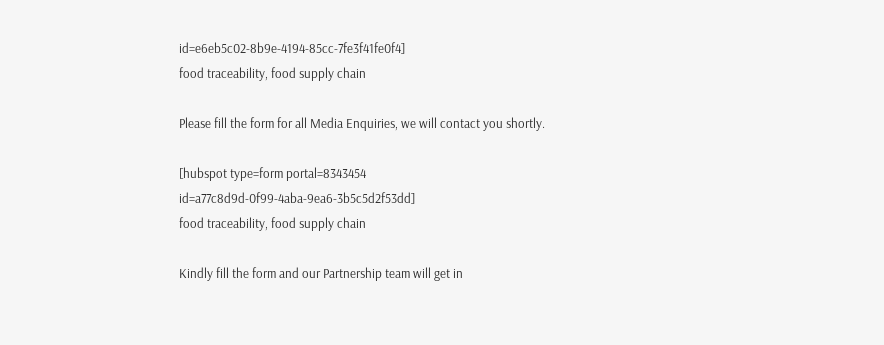id=e6eb5c02-8b9e-4194-85cc-7fe3f41fe0f4]
food traceability, food supply chain

Please fill the form for all Media Enquiries, we will contact you shortly.

[hubspot type=form portal=8343454 id=a77c8d9d-0f99-4aba-9ea6-3b5c5d2f53dd]
food traceability, food supply chain

Kindly fill the form and our Partnership team will get in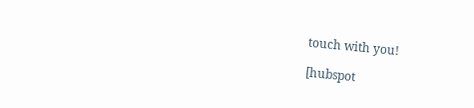touch with you!

[hubspot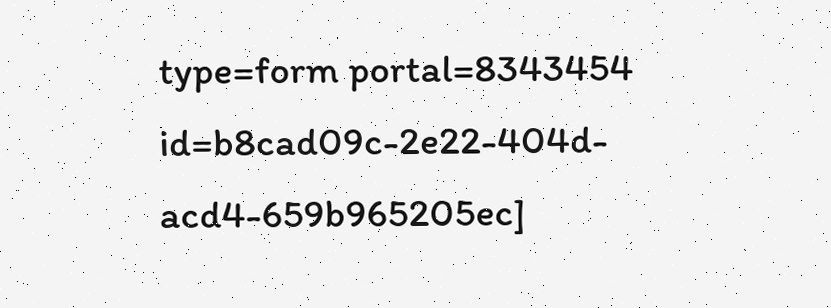type=form portal=8343454 id=b8cad09c-2e22-404d-acd4-659b965205ec]